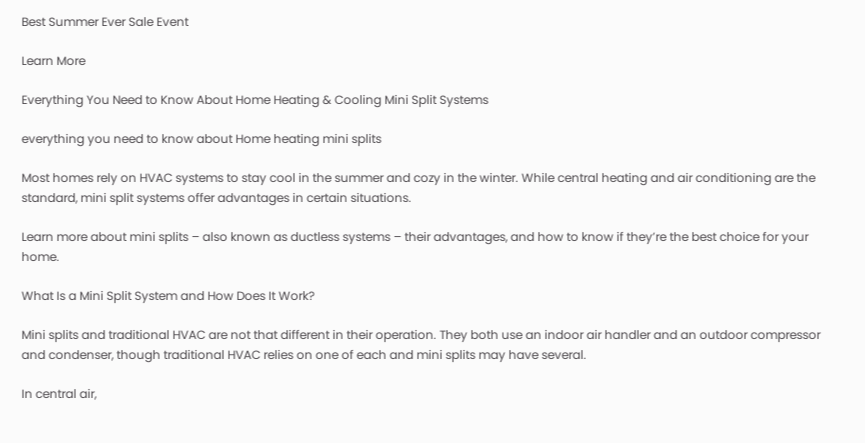Best Summer Ever Sale Event

Learn More

Everything You Need to Know About Home Heating & Cooling Mini Split Systems

everything you need to know about Home heating mini splits

Most homes rely on HVAC systems to stay cool in the summer and cozy in the winter. While central heating and air conditioning are the standard, mini split systems offer advantages in certain situations.

Learn more about mini splits – also known as ductless systems – their advantages, and how to know if they’re the best choice for your home.

What Is a Mini Split System and How Does It Work?

Mini splits and traditional HVAC are not that different in their operation. They both use an indoor air handler and an outdoor compressor and condenser, though traditional HVAC relies on one of each and mini splits may have several.

In central air,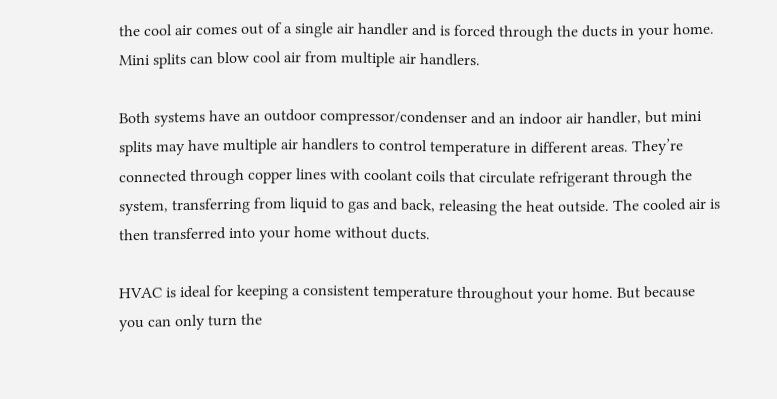the cool air comes out of a single air handler and is forced through the ducts in your home. Mini splits can blow cool air from multiple air handlers.

Both systems have an outdoor compressor/condenser and an indoor air handler, but mini splits may have multiple air handlers to control temperature in different areas. They’re connected through copper lines with coolant coils that circulate refrigerant through the system, transferring from liquid to gas and back, releasing the heat outside. The cooled air is then transferred into your home without ducts.

HVAC is ideal for keeping a consistent temperature throughout your home. But because you can only turn the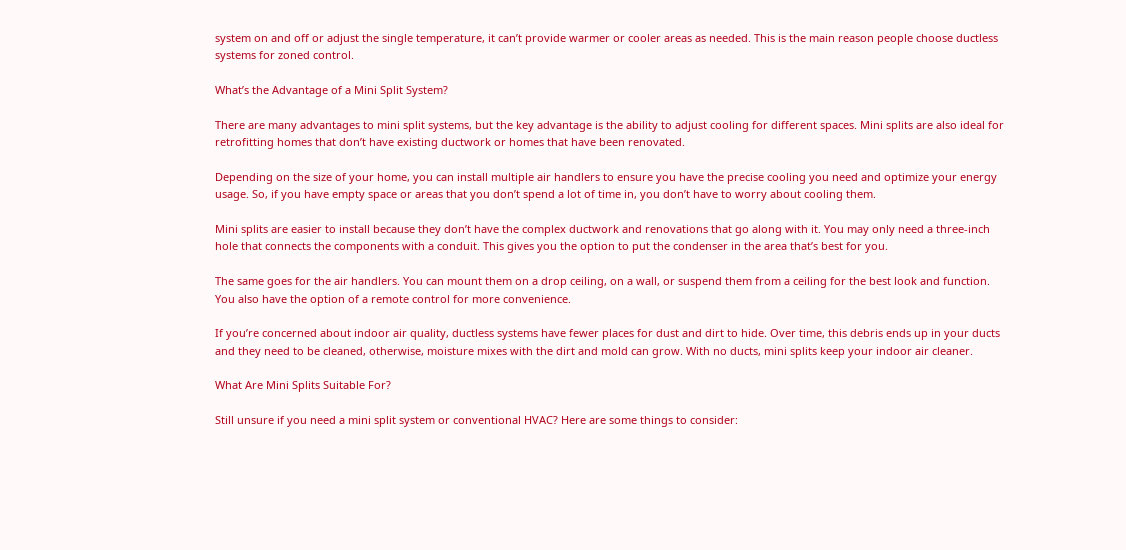system on and off or adjust the single temperature, it can’t provide warmer or cooler areas as needed. This is the main reason people choose ductless systems for zoned control.

What’s the Advantage of a Mini Split System?

There are many advantages to mini split systems, but the key advantage is the ability to adjust cooling for different spaces. Mini splits are also ideal for retrofitting homes that don’t have existing ductwork or homes that have been renovated.

Depending on the size of your home, you can install multiple air handlers to ensure you have the precise cooling you need and optimize your energy usage. So, if you have empty space or areas that you don’t spend a lot of time in, you don’t have to worry about cooling them.

Mini splits are easier to install because they don’t have the complex ductwork and renovations that go along with it. You may only need a three-inch hole that connects the components with a conduit. This gives you the option to put the condenser in the area that’s best for you.

The same goes for the air handlers. You can mount them on a drop ceiling, on a wall, or suspend them from a ceiling for the best look and function. You also have the option of a remote control for more convenience.

If you’re concerned about indoor air quality, ductless systems have fewer places for dust and dirt to hide. Over time, this debris ends up in your ducts and they need to be cleaned, otherwise, moisture mixes with the dirt and mold can grow. With no ducts, mini splits keep your indoor air cleaner.

What Are Mini Splits Suitable For?

Still unsure if you need a mini split system or conventional HVAC? Here are some things to consider: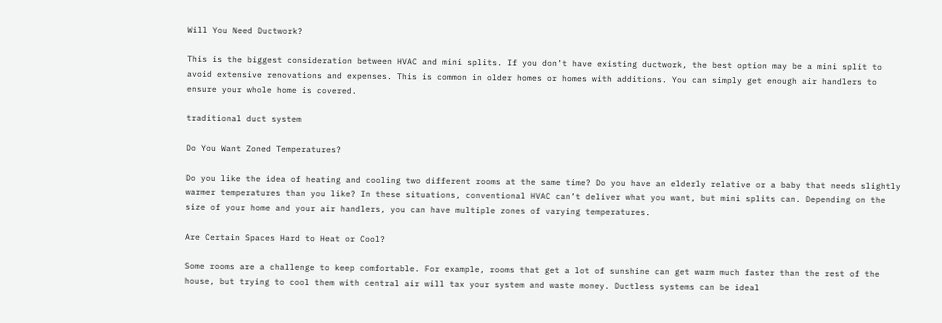Will You Need Ductwork?

This is the biggest consideration between HVAC and mini splits. If you don’t have existing ductwork, the best option may be a mini split to avoid extensive renovations and expenses. This is common in older homes or homes with additions. You can simply get enough air handlers to ensure your whole home is covered.

traditional duct system

Do You Want Zoned Temperatures?

Do you like the idea of heating and cooling two different rooms at the same time? Do you have an elderly relative or a baby that needs slightly warmer temperatures than you like? In these situations, conventional HVAC can’t deliver what you want, but mini splits can. Depending on the size of your home and your air handlers, you can have multiple zones of varying temperatures.

Are Certain Spaces Hard to Heat or Cool?

Some rooms are a challenge to keep comfortable. For example, rooms that get a lot of sunshine can get warm much faster than the rest of the house, but trying to cool them with central air will tax your system and waste money. Ductless systems can be ideal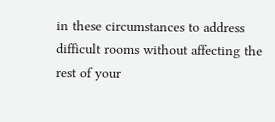in these circumstances to address difficult rooms without affecting the rest of your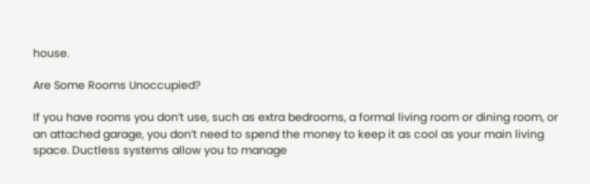house.

Are Some Rooms Unoccupied?

If you have rooms you don’t use, such as extra bedrooms, a formal living room or dining room, or an attached garage, you don’t need to spend the money to keep it as cool as your main living space. Ductless systems allow you to manage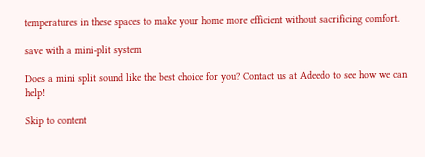temperatures in these spaces to make your home more efficient without sacrificing comfort.

save with a mini-plit system

Does a mini split sound like the best choice for you? Contact us at Adeedo to see how we can help!

Skip to content